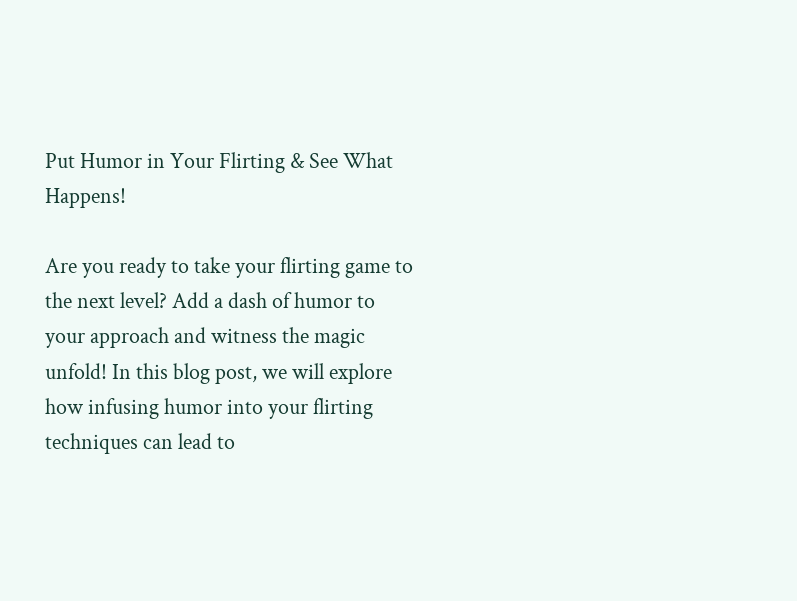Put Humor in Your Flirting & See What Happens!

Are you ready to take your flirting game to the next level? Add a dash of humor to your approach and witness the magic unfold! In this blog post, we will explore how infusing humor into your flirting techniques can lead to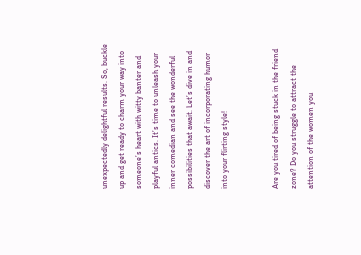unexpectedly delightful results. So, buckle up and get ready to charm your way into someone’s heart with witty banter and playful antics. It’s time to unleash your inner comedian and see the wonderful possibilities that await. Let’s dive in and discover the art of incorporating humor into your flirting style!


Are you tired of being stuck in the friend zone? Do you struggle to attract the attention of the women you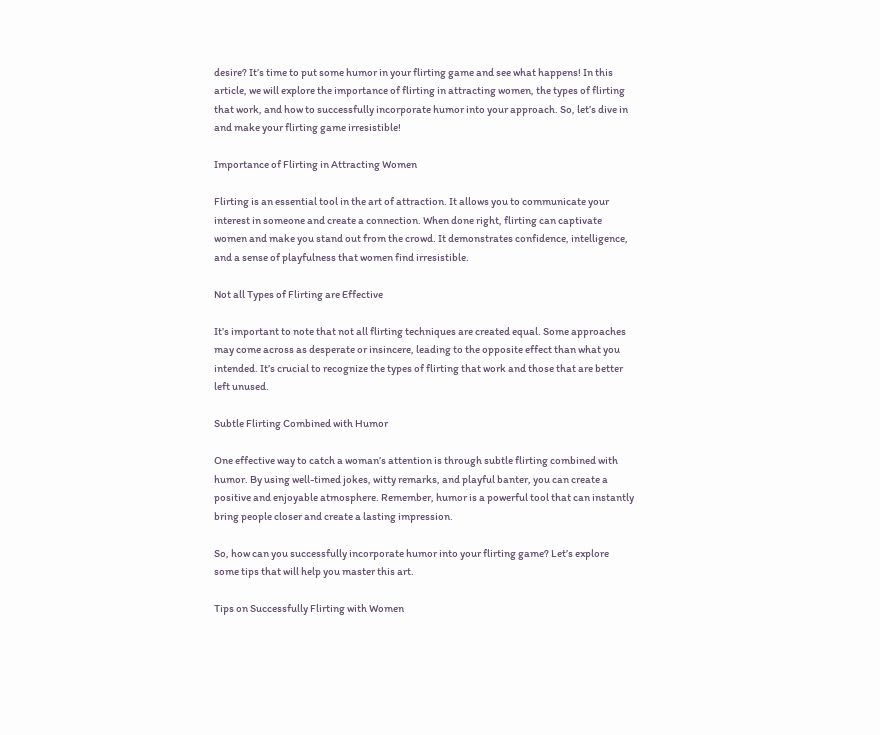desire? It’s time to put some humor in your flirting game and see what happens! In this article, we will explore the importance of flirting in attracting women, the types of flirting that work, and how to successfully incorporate humor into your approach. So, let’s dive in and make your flirting game irresistible!

Importance of Flirting in Attracting Women

Flirting is an essential tool in the art of attraction. It allows you to communicate your interest in someone and create a connection. When done right, flirting can captivate women and make you stand out from the crowd. It demonstrates confidence, intelligence, and a sense of playfulness that women find irresistible.

Not all Types of Flirting are Effective

It’s important to note that not all flirting techniques are created equal. Some approaches may come across as desperate or insincere, leading to the opposite effect than what you intended. It’s crucial to recognize the types of flirting that work and those that are better left unused.

Subtle Flirting Combined with Humor

One effective way to catch a woman’s attention is through subtle flirting combined with humor. By using well-timed jokes, witty remarks, and playful banter, you can create a positive and enjoyable atmosphere. Remember, humor is a powerful tool that can instantly bring people closer and create a lasting impression.

So, how can you successfully incorporate humor into your flirting game? Let’s explore some tips that will help you master this art.

Tips on Successfully Flirting with Women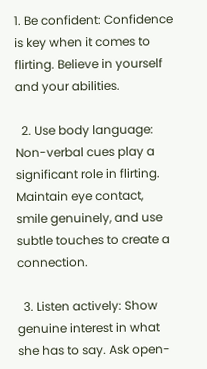1. Be confident: Confidence is key when it comes to flirting. Believe in yourself and your abilities.

  2. Use body language: Non-verbal cues play a significant role in flirting. Maintain eye contact, smile genuinely, and use subtle touches to create a connection.

  3. Listen actively: Show genuine interest in what she has to say. Ask open-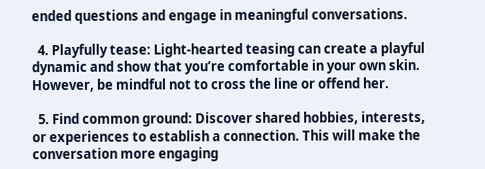ended questions and engage in meaningful conversations.

  4. Playfully tease: Light-hearted teasing can create a playful dynamic and show that you’re comfortable in your own skin. However, be mindful not to cross the line or offend her.

  5. Find common ground: Discover shared hobbies, interests, or experiences to establish a connection. This will make the conversation more engaging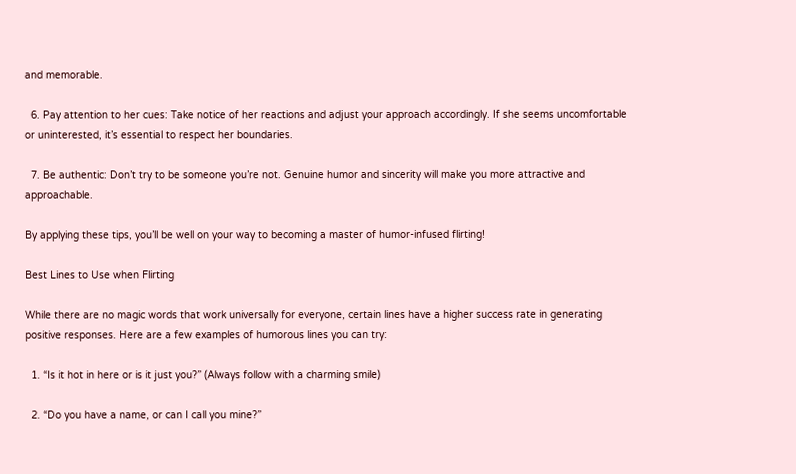and memorable.

  6. Pay attention to her cues: Take notice of her reactions and adjust your approach accordingly. If she seems uncomfortable or uninterested, it’s essential to respect her boundaries.

  7. Be authentic: Don’t try to be someone you’re not. Genuine humor and sincerity will make you more attractive and approachable.

By applying these tips, you’ll be well on your way to becoming a master of humor-infused flirting!

Best Lines to Use when Flirting

While there are no magic words that work universally for everyone, certain lines have a higher success rate in generating positive responses. Here are a few examples of humorous lines you can try:

  1. “Is it hot in here or is it just you?” (Always follow with a charming smile)

  2. “Do you have a name, or can I call you mine?”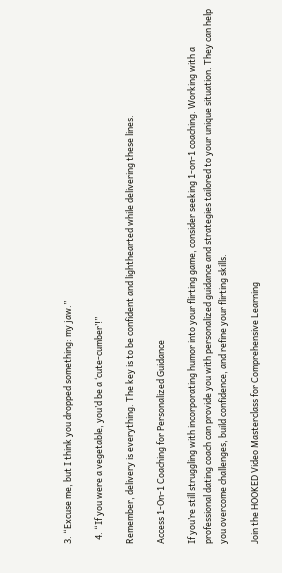3. “Excuse me, but I think you dropped something: my jaw.”

  4. “If you were a vegetable, you’d be a ‘cute-cumber’!”

Remember, delivery is everything. The key is to be confident and lighthearted while delivering these lines.

Access 1-On-1 Coaching for Personalized Guidance

If you’re still struggling with incorporating humor into your flirting game, consider seeking 1-on-1 coaching. Working with a professional dating coach can provide you with personalized guidance and strategies tailored to your unique situation. They can help you overcome challenges, build confidence, and refine your flirting skills.

Join the HOOKED Video Masterclass for Comprehensive Learning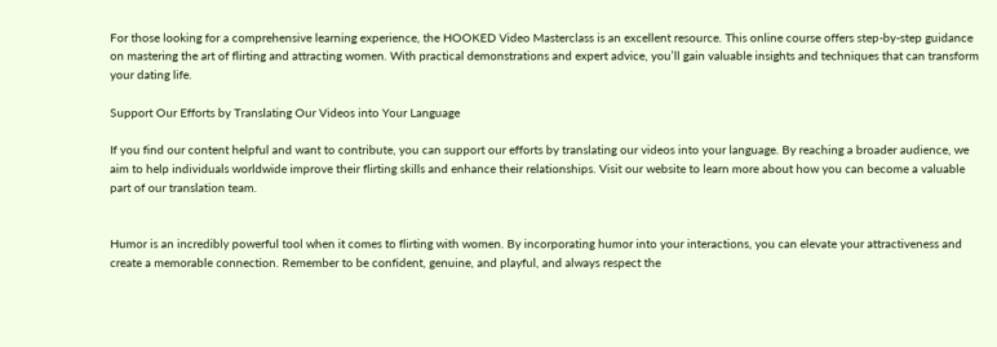For those looking for a comprehensive learning experience, the HOOKED Video Masterclass is an excellent resource. This online course offers step-by-step guidance on mastering the art of flirting and attracting women. With practical demonstrations and expert advice, you’ll gain valuable insights and techniques that can transform your dating life.

Support Our Efforts by Translating Our Videos into Your Language

If you find our content helpful and want to contribute, you can support our efforts by translating our videos into your language. By reaching a broader audience, we aim to help individuals worldwide improve their flirting skills and enhance their relationships. Visit our website to learn more about how you can become a valuable part of our translation team.


Humor is an incredibly powerful tool when it comes to flirting with women. By incorporating humor into your interactions, you can elevate your attractiveness and create a memorable connection. Remember to be confident, genuine, and playful, and always respect the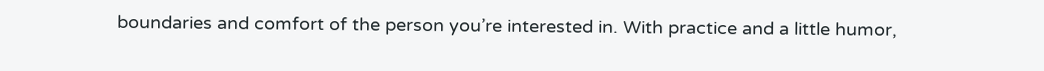boundaries and comfort of the person you’re interested in. With practice and a little humor,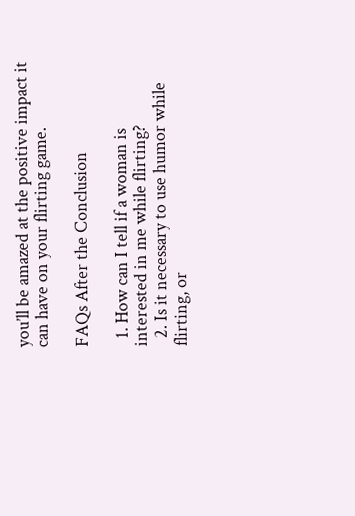you’ll be amazed at the positive impact it can have on your flirting game.

FAQs After the Conclusion

  1. How can I tell if a woman is interested in me while flirting?
  2. Is it necessary to use humor while flirting, or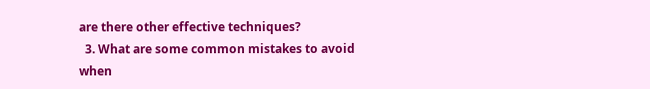are there other effective techniques?
  3. What are some common mistakes to avoid when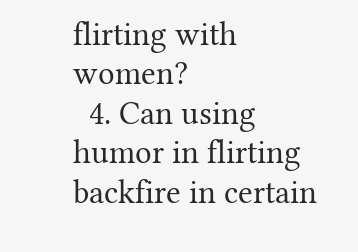flirting with women?
  4. Can using humor in flirting backfire in certain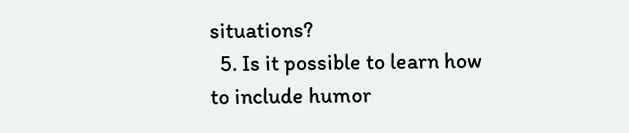situations?
  5. Is it possible to learn how to include humor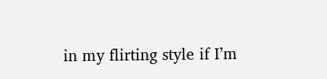in my flirting style if I’m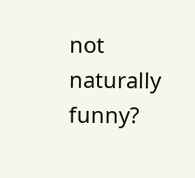not naturally funny?